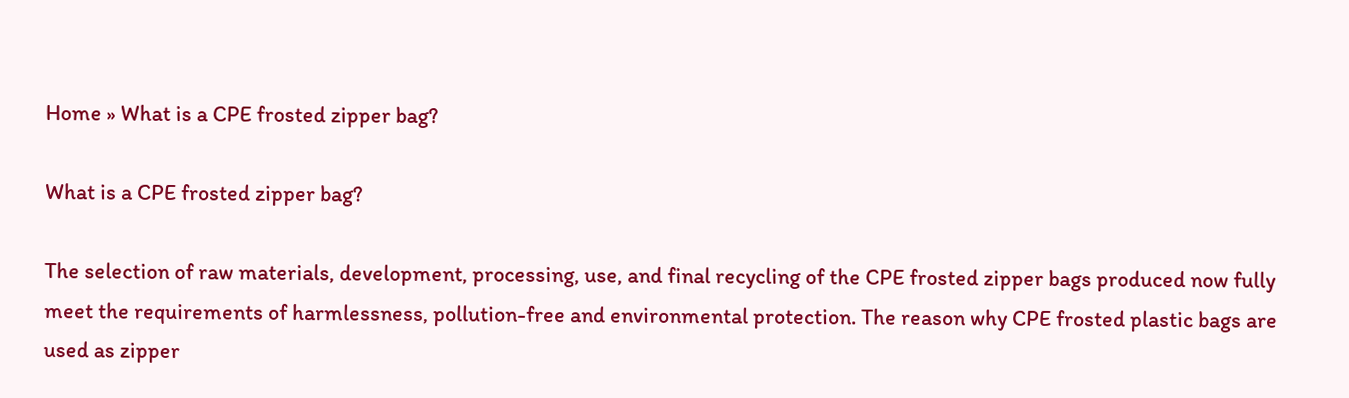Home » What is a CPE frosted zipper bag?

What is a CPE frosted zipper bag?

The selection of raw materials, development, processing, use, and final recycling of the CPE frosted zipper bags produced now fully meet the requirements of harmlessness, pollution-free and environmental protection. The reason why CPE frosted plastic bags are used as zipper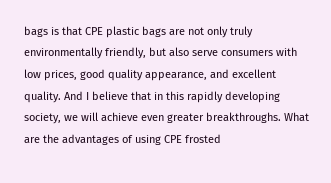bags is that CPE plastic bags are not only truly environmentally friendly, but also serve consumers with low prices, good quality appearance, and excellent quality. And I believe that in this rapidly developing society, we will achieve even greater breakthroughs. What are the advantages of using CPE frosted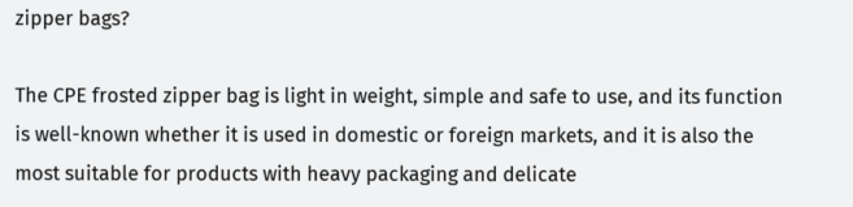zipper bags?

The CPE frosted zipper bag is light in weight, simple and safe to use, and its function is well-known whether it is used in domestic or foreign markets, and it is also the most suitable for products with heavy packaging and delicate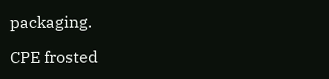packaging.

CPE frosted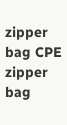zipper bag CPE zipper bag